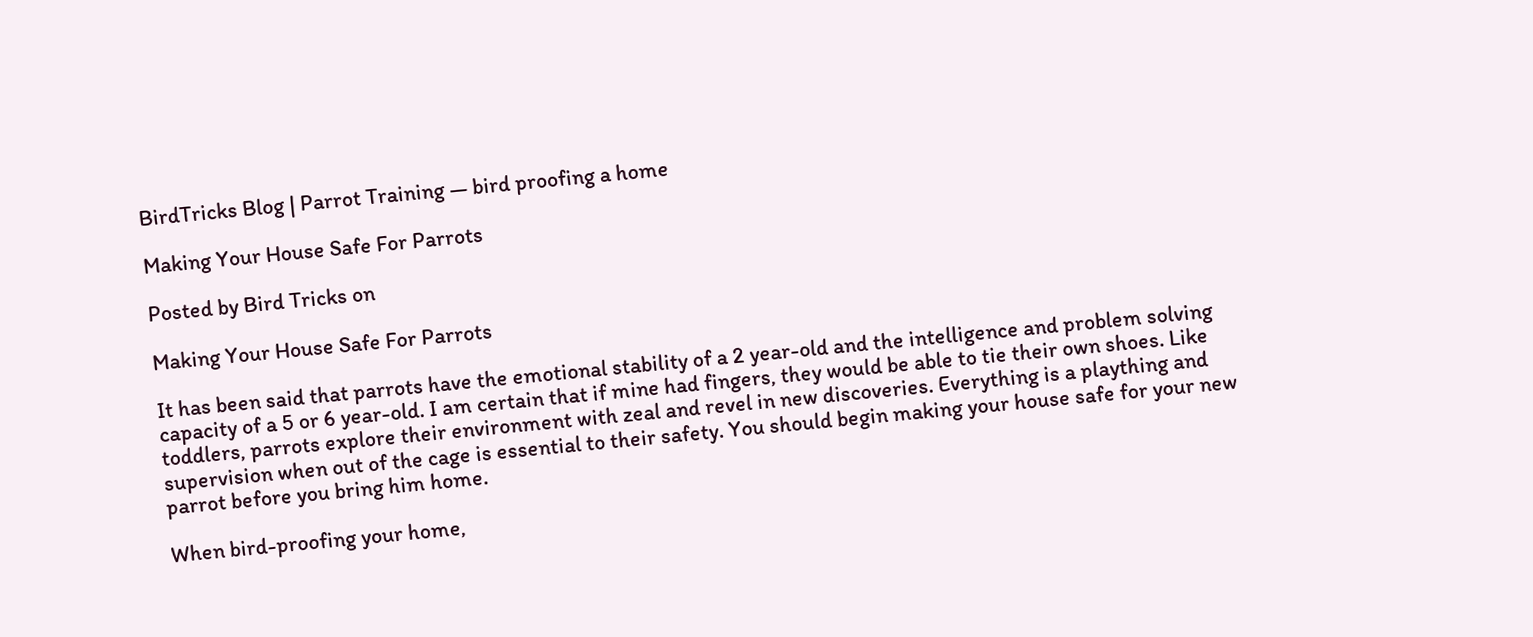BirdTricks Blog | Parrot Training — bird proofing a home

Making Your House Safe For Parrots

Posted by Bird Tricks on

Making Your House Safe For Parrots

It has been said that parrots have the emotional stability of a 2 year-old and the intelligence and problem solving capacity of a 5 or 6 year-old. I am certain that if mine had fingers, they would be able to tie their own shoes. Like toddlers, parrots explore their environment with zeal and revel in new discoveries. Everything is a plaything and supervision when out of the cage is essential to their safety. You should begin making your house safe for your new parrot before you bring him home.

When bird-proofing your home,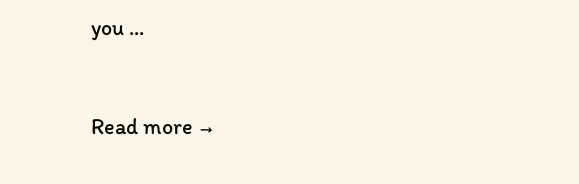you ...


Read more →